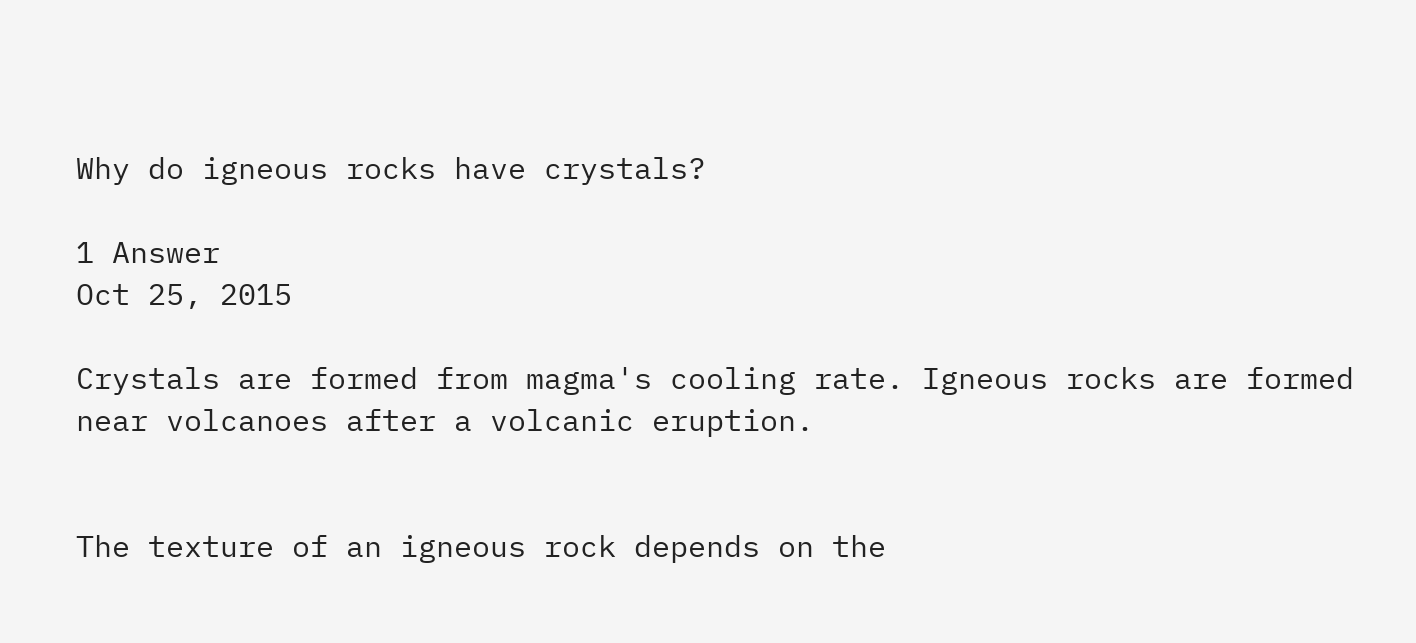Why do igneous rocks have crystals?

1 Answer
Oct 25, 2015

Crystals are formed from magma's cooling rate. Igneous rocks are formed near volcanoes after a volcanic eruption.


The texture of an igneous rock depends on the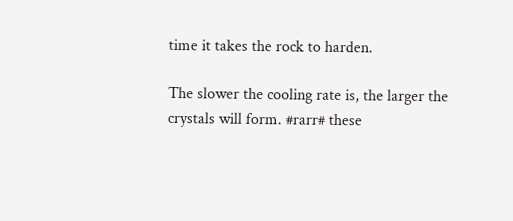time it takes the rock to harden.

The slower the cooling rate is, the larger the crystals will form. #rarr# these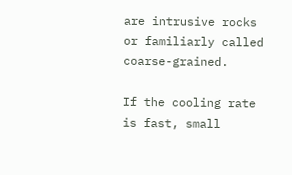are intrusive rocks or familiarly called coarse-grained.

If the cooling rate is fast, small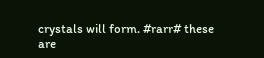crystals will form. #rarr# these are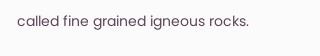called fine grained igneous rocks.